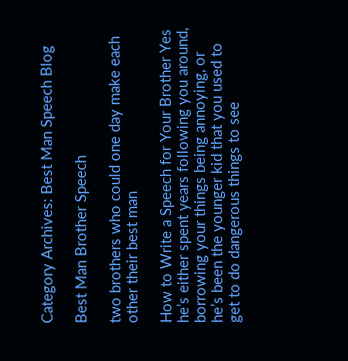Category Archives: Best Man Speech Blog

Best Man Brother Speech

two brothers who could one day make each other their best man

How to Write a Speech for Your Brother Yes he’s either spent years following you around, borrowing your things being annoying, or he’s been the younger kid that you used to get to do dangerous things to see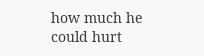how much he could hurt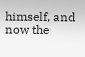himself, and now the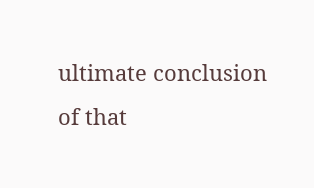ultimate conclusion of that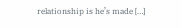relationship is he’s made […]